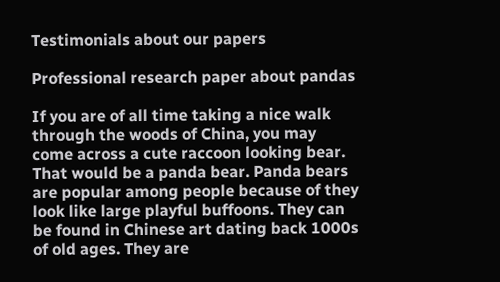Testimonials about our papers

Professional research paper about pandas

If you are of all time taking a nice walk through the woods of China, you may come across a cute raccoon looking bear. That would be a panda bear. Panda bears are popular among people because of they look like large playful buffoons. They can be found in Chinese art dating back 1000s of old ages. They are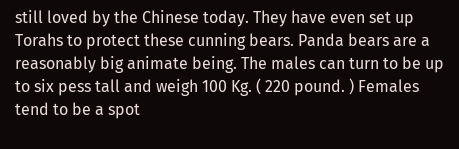still loved by the Chinese today. They have even set up Torahs to protect these cunning bears. Panda bears are a reasonably big animate being. The males can turn to be up to six pess tall and weigh 100 Kg. ( 220 pound. ) Females tend to be a spot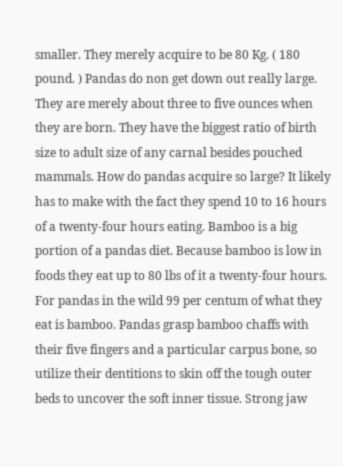smaller. They merely acquire to be 80 Kg. ( 180 pound. ) Pandas do non get down out really large. They are merely about three to five ounces when they are born. They have the biggest ratio of birth size to adult size of any carnal besides pouched mammals. How do pandas acquire so large? It likely has to make with the fact they spend 10 to 16 hours of a twenty-four hours eating. Bamboo is a big portion of a pandas diet. Because bamboo is low in foods they eat up to 80 lbs of it a twenty-four hours. For pandas in the wild 99 per centum of what they eat is bamboo. Pandas grasp bamboo chaffs with their five fingers and a particular carpus bone, so utilize their dentitions to skin off the tough outer beds to uncover the soft inner tissue. Strong jaw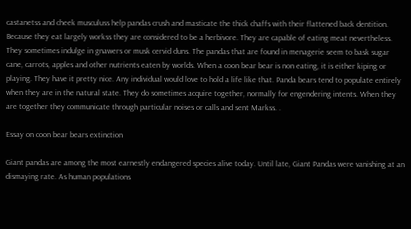castanetss and cheek musculuss help pandas crush and masticate the thick chaffs with their flattened back dentition. Because they eat largely workss they are considered to be a herbivore. They are capable of eating meat nevertheless. They sometimes indulge in gnawers or musk cervid duns. The pandas that are found in menagerie seem to bask sugar cane, carrots, apples and other nutrients eaten by worlds. When a coon bear bear is non eating, it is either kiping or playing. They have it pretty nice. Any individual would love to hold a life like that. Panda bears tend to populate entirely when they are in the natural state. They do sometimes acquire together, normally for engendering intents. When they are together they communicate through particular noises or calls and sent Markss. .

Essay on coon bear bears extinction

Giant pandas are among the most earnestly endangered species alive today. Until late, Giant Pandas were vanishing at an dismaying rate. As human populations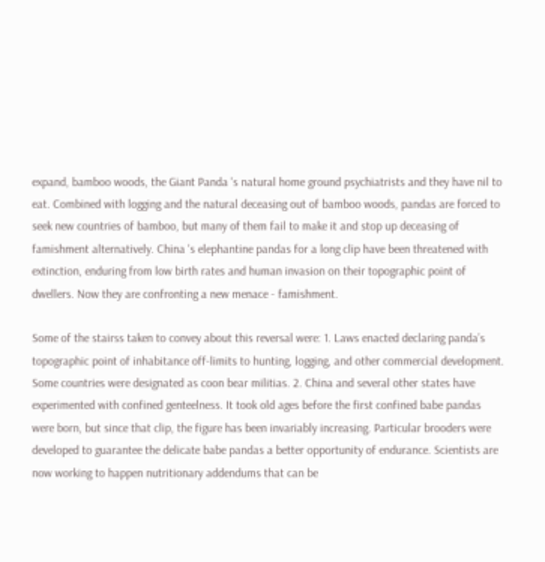expand, bamboo woods, the Giant Panda 's natural home ground psychiatrists and they have nil to eat. Combined with logging and the natural deceasing out of bamboo woods, pandas are forced to seek new countries of bamboo, but many of them fail to make it and stop up deceasing of famishment alternatively. China 's elephantine pandas for a long clip have been threatened with extinction, enduring from low birth rates and human invasion on their topographic point of dwellers. Now they are confronting a new menace - famishment.

Some of the stairss taken to convey about this reversal were: 1. Laws enacted declaring panda’s topographic point of inhabitance off-limits to hunting, logging, and other commercial development. Some countries were designated as coon bear militias. 2. China and several other states have experimented with confined genteelness. It took old ages before the first confined babe pandas were born, but since that clip, the figure has been invariably increasing. Particular brooders were developed to guarantee the delicate babe pandas a better opportunity of endurance. Scientists are now working to happen nutritionary addendums that can be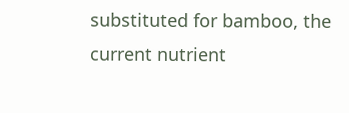substituted for bamboo, the current nutrient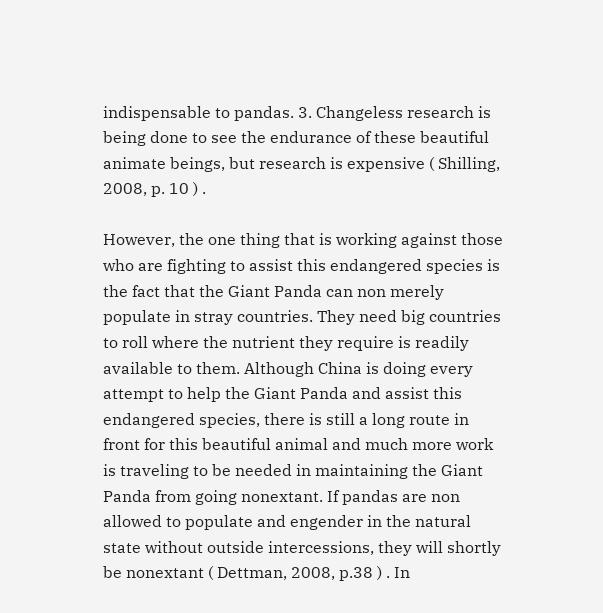indispensable to pandas. 3. Changeless research is being done to see the endurance of these beautiful animate beings, but research is expensive ( Shilling, 2008, p. 10 ) .

However, the one thing that is working against those who are fighting to assist this endangered species is the fact that the Giant Panda can non merely populate in stray countries. They need big countries to roll where the nutrient they require is readily available to them. Although China is doing every attempt to help the Giant Panda and assist this endangered species, there is still a long route in front for this beautiful animal and much more work is traveling to be needed in maintaining the Giant Panda from going nonextant. If pandas are non allowed to populate and engender in the natural state without outside intercessions, they will shortly be nonextant ( Dettman, 2008, p.38 ) . In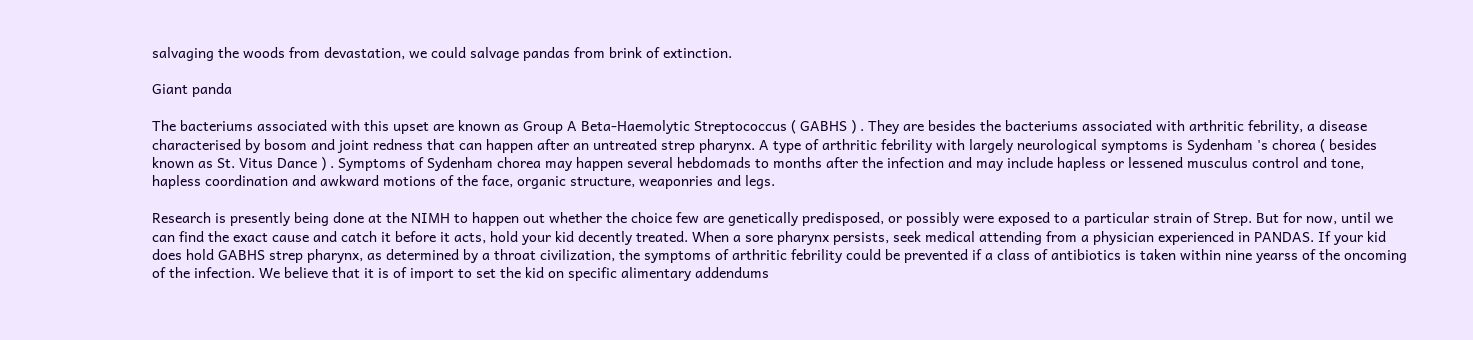salvaging the woods from devastation, we could salvage pandas from brink of extinction.

Giant panda

The bacteriums associated with this upset are known as Group A Beta-Haemolytic Streptococcus ( GABHS ) . They are besides the bacteriums associated with arthritic febrility, a disease characterised by bosom and joint redness that can happen after an untreated strep pharynx. A type of arthritic febrility with largely neurological symptoms is Sydenham 's chorea ( besides known as St. Vitus Dance ) . Symptoms of Sydenham chorea may happen several hebdomads to months after the infection and may include hapless or lessened musculus control and tone, hapless coordination and awkward motions of the face, organic structure, weaponries and legs.

Research is presently being done at the NIMH to happen out whether the choice few are genetically predisposed, or possibly were exposed to a particular strain of Strep. But for now, until we can find the exact cause and catch it before it acts, hold your kid decently treated. When a sore pharynx persists, seek medical attending from a physician experienced in PANDAS. If your kid does hold GABHS strep pharynx, as determined by a throat civilization, the symptoms of arthritic febrility could be prevented if a class of antibiotics is taken within nine yearss of the oncoming of the infection. We believe that it is of import to set the kid on specific alimentary addendums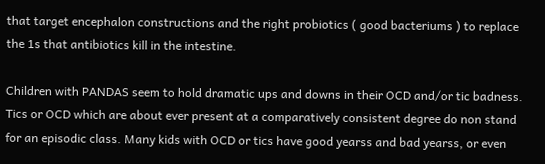that target encephalon constructions and the right probiotics ( good bacteriums ) to replace the 1s that antibiotics kill in the intestine.

Children with PANDAS seem to hold dramatic ups and downs in their OCD and/or tic badness. Tics or OCD which are about ever present at a comparatively consistent degree do non stand for an episodic class. Many kids with OCD or tics have good yearss and bad yearss, or even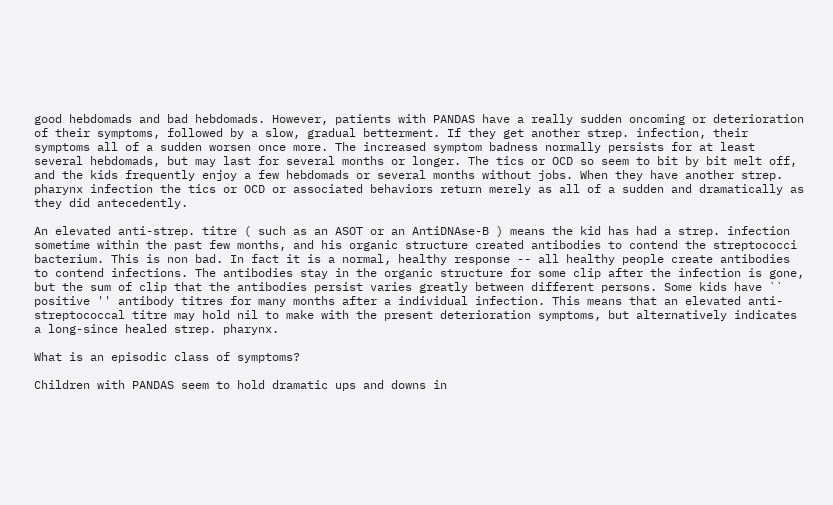good hebdomads and bad hebdomads. However, patients with PANDAS have a really sudden oncoming or deterioration of their symptoms, followed by a slow, gradual betterment. If they get another strep. infection, their symptoms all of a sudden worsen once more. The increased symptom badness normally persists for at least several hebdomads, but may last for several months or longer. The tics or OCD so seem to bit by bit melt off, and the kids frequently enjoy a few hebdomads or several months without jobs. When they have another strep. pharynx infection the tics or OCD or associated behaviors return merely as all of a sudden and dramatically as they did antecedently.

An elevated anti-strep. titre ( such as an ASOT or an AntiDNAse-B ) means the kid has had a strep. infection sometime within the past few months, and his organic structure created antibodies to contend the streptococci bacterium. This is non bad. In fact it is a normal, healthy response -- all healthy people create antibodies to contend infections. The antibodies stay in the organic structure for some clip after the infection is gone, but the sum of clip that the antibodies persist varies greatly between different persons. Some kids have `` positive '' antibody titres for many months after a individual infection. This means that an elevated anti-streptococcal titre may hold nil to make with the present deterioration symptoms, but alternatively indicates a long-since healed strep. pharynx.

What is an episodic class of symptoms?

Children with PANDAS seem to hold dramatic ups and downs in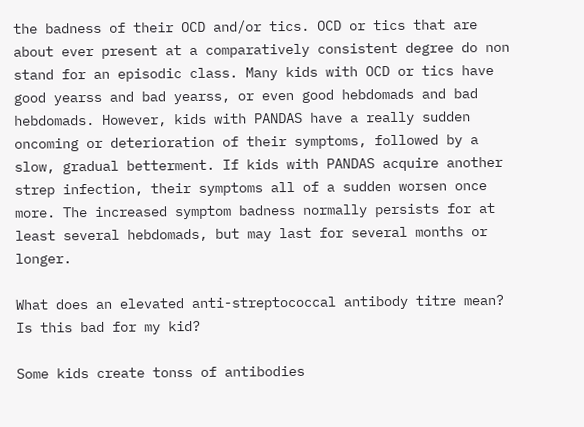the badness of their OCD and/or tics. OCD or tics that are about ever present at a comparatively consistent degree do non stand for an episodic class. Many kids with OCD or tics have good yearss and bad yearss, or even good hebdomads and bad hebdomads. However, kids with PANDAS have a really sudden oncoming or deterioration of their symptoms, followed by a slow, gradual betterment. If kids with PANDAS acquire another strep infection, their symptoms all of a sudden worsen once more. The increased symptom badness normally persists for at least several hebdomads, but may last for several months or longer.

What does an elevated anti-streptococcal antibody titre mean? Is this bad for my kid?

Some kids create tonss of antibodies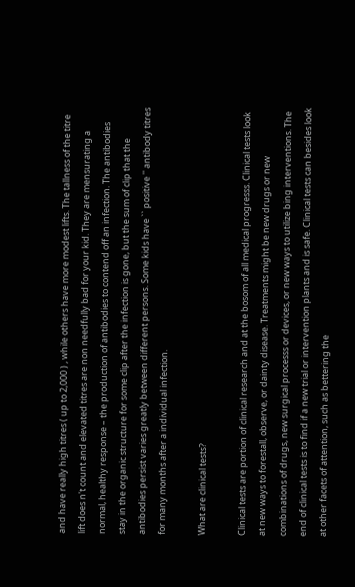and have really high titres ( up to 2,000 ) , while others have more modest lifts. The tallness of the titre lift does n't count and elevated titres are non needfully bad for your kid. They are mensurating a normal, healthy response – the production of antibodies to contend off an infection. The antibodies stay in the organic structure for some clip after the infection is gone, but the sum of clip that the antibodies persist varies greatly between different persons. Some kids have `` positive '' antibody titres for many months after a individual infection.

What are clinical tests?

Clinical tests are portion of clinical research and at the bosom of all medical progresss. Clinical tests look at new ways to forestall, observe, or dainty disease. Treatments might be new drugs or new combinations of drugs, new surgical processs or devices, or new ways to utilize bing interventions. The end of clinical tests is to find if a new trial or intervention plants and is safe. Clinical tests can besides look at other facets of attention, such as bettering the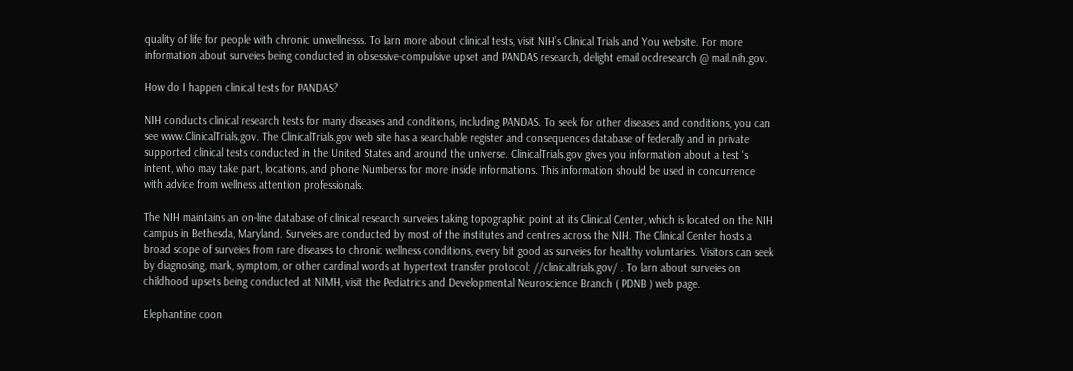quality of life for people with chronic unwellnesss. To larn more about clinical tests, visit NIH’s Clinical Trials and You website. For more information about surveies being conducted in obsessive-compulsive upset and PANDAS research, delight email ocdresearch @ mail.nih.gov.

How do I happen clinical tests for PANDAS?

NIH conducts clinical research tests for many diseases and conditions, including PANDAS. To seek for other diseases and conditions, you can see www.ClinicalTrials.gov. The ClinicalTrials.gov web site has a searchable register and consequences database of federally and in private supported clinical tests conducted in the United States and around the universe. ClinicalTrials.gov gives you information about a test 's intent, who may take part, locations, and phone Numberss for more inside informations. This information should be used in concurrence with advice from wellness attention professionals.

The NIH maintains an on-line database of clinical research surveies taking topographic point at its Clinical Center, which is located on the NIH campus in Bethesda, Maryland. Surveies are conducted by most of the institutes and centres across the NIH. The Clinical Center hosts a broad scope of surveies from rare diseases to chronic wellness conditions, every bit good as surveies for healthy voluntaries. Visitors can seek by diagnosing, mark, symptom, or other cardinal words at hypertext transfer protocol: //clinicaltrials.gov/ . To larn about surveies on childhood upsets being conducted at NIMH, visit the Pediatrics and Developmental Neuroscience Branch ( PDNB ) web page.

Elephantine coon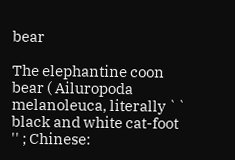bear

The elephantine coon bear ( Ailuropoda melanoleuca, literally `` black and white cat-foot '' ; Chinese: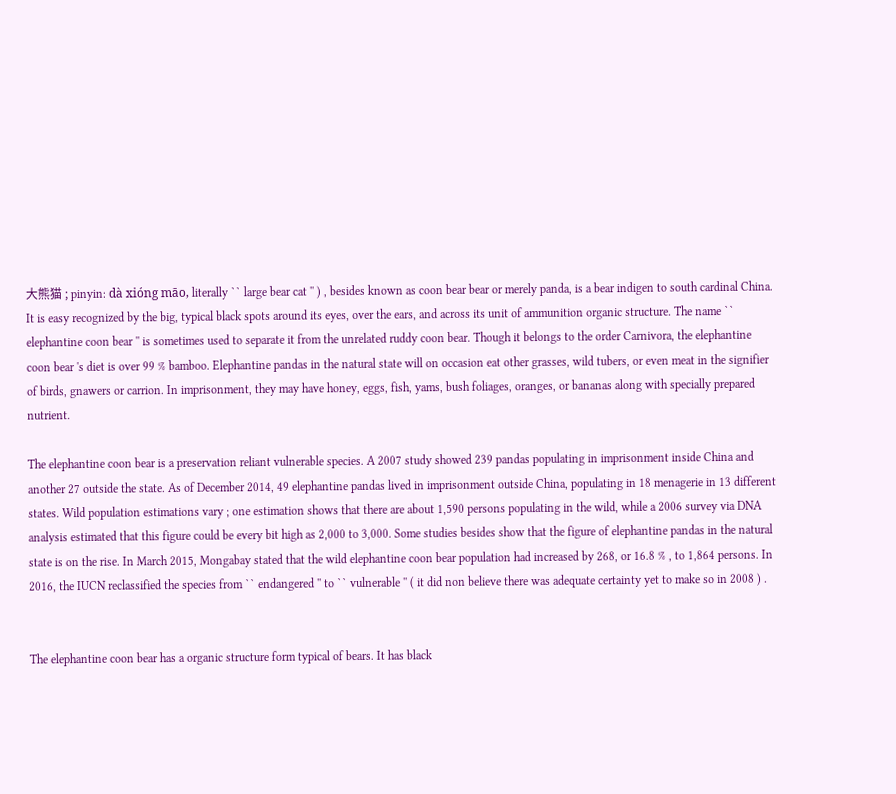大熊猫 ; pinyin: dà xióng māo, literally `` large bear cat '' ) , besides known as coon bear bear or merely panda, is a bear indigen to south cardinal China. It is easy recognized by the big, typical black spots around its eyes, over the ears, and across its unit of ammunition organic structure. The name `` elephantine coon bear '' is sometimes used to separate it from the unrelated ruddy coon bear. Though it belongs to the order Carnivora, the elephantine coon bear 's diet is over 99 % bamboo. Elephantine pandas in the natural state will on occasion eat other grasses, wild tubers, or even meat in the signifier of birds, gnawers or carrion. In imprisonment, they may have honey, eggs, fish, yams, bush foliages, oranges, or bananas along with specially prepared nutrient.

The elephantine coon bear is a preservation reliant vulnerable species. A 2007 study showed 239 pandas populating in imprisonment inside China and another 27 outside the state. As of December 2014, 49 elephantine pandas lived in imprisonment outside China, populating in 18 menagerie in 13 different states. Wild population estimations vary ; one estimation shows that there are about 1,590 persons populating in the wild, while a 2006 survey via DNA analysis estimated that this figure could be every bit high as 2,000 to 3,000. Some studies besides show that the figure of elephantine pandas in the natural state is on the rise. In March 2015, Mongabay stated that the wild elephantine coon bear population had increased by 268, or 16.8 % , to 1,864 persons. In 2016, the IUCN reclassified the species from `` endangered '' to `` vulnerable '' ( it did non believe there was adequate certainty yet to make so in 2008 ) .


The elephantine coon bear has a organic structure form typical of bears. It has black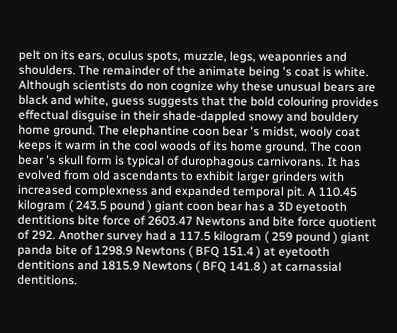pelt on its ears, oculus spots, muzzle, legs, weaponries and shoulders. The remainder of the animate being 's coat is white. Although scientists do non cognize why these unusual bears are black and white, guess suggests that the bold colouring provides effectual disguise in their shade-dappled snowy and bouldery home ground. The elephantine coon bear 's midst, wooly coat keeps it warm in the cool woods of its home ground. The coon bear 's skull form is typical of durophagous carnivorans. It has evolved from old ascendants to exhibit larger grinders with increased complexness and expanded temporal pit. A 110.45 kilogram ( 243.5 pound ) giant coon bear has a 3D eyetooth dentitions bite force of 2603.47 Newtons and bite force quotient of 292. Another survey had a 117.5 kilogram ( 259 pound ) giant panda bite of 1298.9 Newtons ( BFQ 151.4 ) at eyetooth dentitions and 1815.9 Newtons ( BFQ 141.8 ) at carnassial dentitions.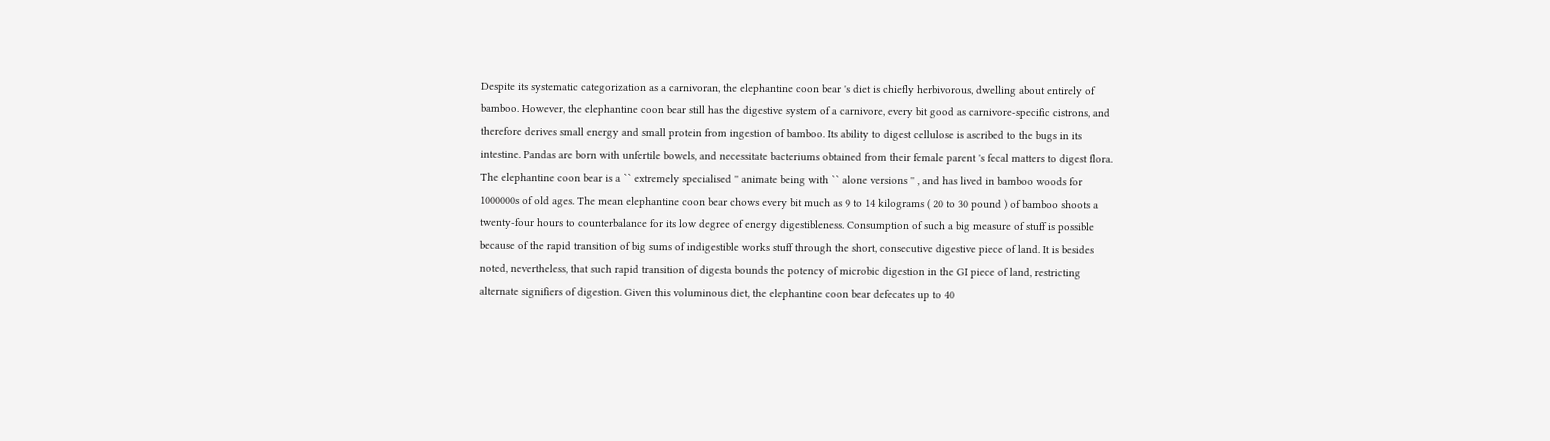Despite its systematic categorization as a carnivoran, the elephantine coon bear 's diet is chiefly herbivorous, dwelling about entirely of bamboo. However, the elephantine coon bear still has the digestive system of a carnivore, every bit good as carnivore-specific cistrons, and therefore derives small energy and small protein from ingestion of bamboo. Its ability to digest cellulose is ascribed to the bugs in its intestine. Pandas are born with unfertile bowels, and necessitate bacteriums obtained from their female parent 's fecal matters to digest flora. The elephantine coon bear is a `` extremely specialised '' animate being with `` alone versions '' , and has lived in bamboo woods for 1000000s of old ages. The mean elephantine coon bear chows every bit much as 9 to 14 kilograms ( 20 to 30 pound ) of bamboo shoots a twenty-four hours to counterbalance for its low degree of energy digestibleness. Consumption of such a big measure of stuff is possible because of the rapid transition of big sums of indigestible works stuff through the short, consecutive digestive piece of land. It is besides noted, nevertheless, that such rapid transition of digesta bounds the potency of microbic digestion in the GI piece of land, restricting alternate signifiers of digestion. Given this voluminous diet, the elephantine coon bear defecates up to 40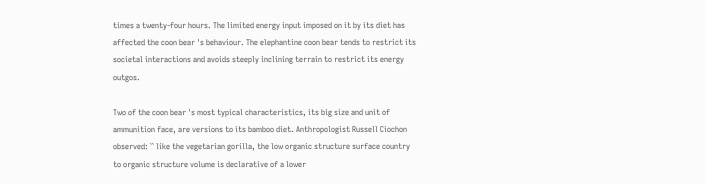times a twenty-four hours. The limited energy input imposed on it by its diet has affected the coon bear 's behaviour. The elephantine coon bear tends to restrict its societal interactions and avoids steeply inclining terrain to restrict its energy outgos.

Two of the coon bear 's most typical characteristics, its big size and unit of ammunition face, are versions to its bamboo diet. Anthropologist Russell Ciochon observed: `` like the vegetarian gorilla, the low organic structure surface country to organic structure volume is declarative of a lower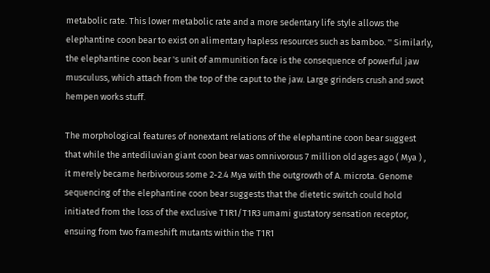metabolic rate. This lower metabolic rate and a more sedentary life style allows the elephantine coon bear to exist on alimentary hapless resources such as bamboo. '' Similarly, the elephantine coon bear 's unit of ammunition face is the consequence of powerful jaw musculuss, which attach from the top of the caput to the jaw. Large grinders crush and swot hempen works stuff.

The morphological features of nonextant relations of the elephantine coon bear suggest that while the antediluvian giant coon bear was omnivorous 7 million old ages ago ( Mya ) , it merely became herbivorous some 2-2.4 Mya with the outgrowth of A. microta. Genome sequencing of the elephantine coon bear suggests that the dietetic switch could hold initiated from the loss of the exclusive T1R1/T1R3 umami gustatory sensation receptor, ensuing from two frameshift mutants within the T1R1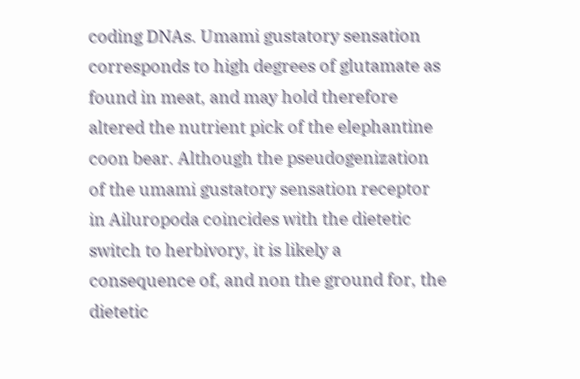coding DNAs. Umami gustatory sensation corresponds to high degrees of glutamate as found in meat, and may hold therefore altered the nutrient pick of the elephantine coon bear. Although the pseudogenization of the umami gustatory sensation receptor in Ailuropoda coincides with the dietetic switch to herbivory, it is likely a consequence of, and non the ground for, the dietetic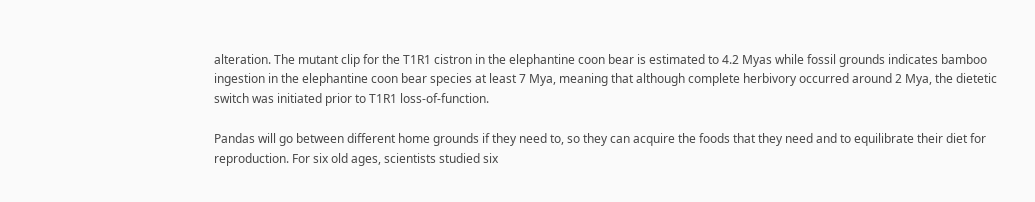alteration. The mutant clip for the T1R1 cistron in the elephantine coon bear is estimated to 4.2 Myas while fossil grounds indicates bamboo ingestion in the elephantine coon bear species at least 7 Mya, meaning that although complete herbivory occurred around 2 Mya, the dietetic switch was initiated prior to T1R1 loss-of-function.

Pandas will go between different home grounds if they need to, so they can acquire the foods that they need and to equilibrate their diet for reproduction. For six old ages, scientists studied six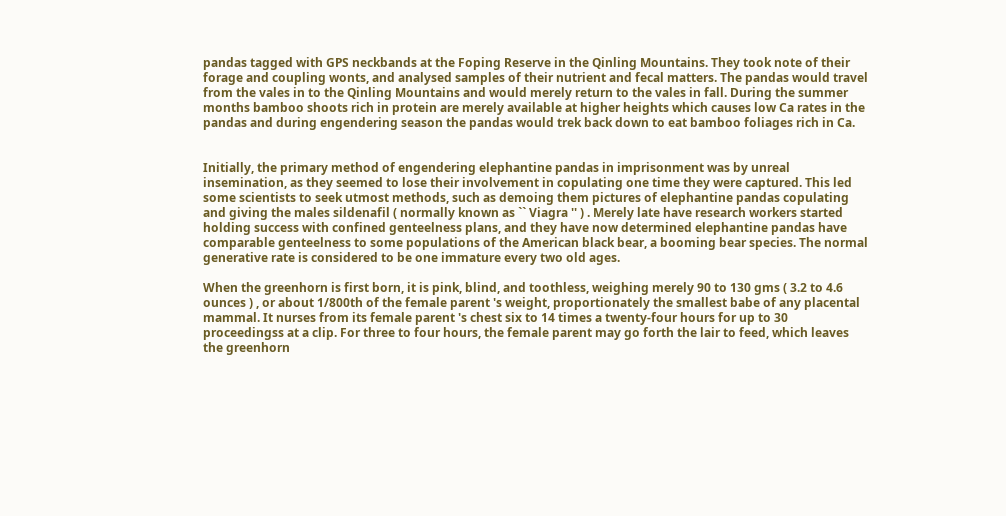pandas tagged with GPS neckbands at the Foping Reserve in the Qinling Mountains. They took note of their forage and coupling wonts, and analysed samples of their nutrient and fecal matters. The pandas would travel from the vales in to the Qinling Mountains and would merely return to the vales in fall. During the summer months bamboo shoots rich in protein are merely available at higher heights which causes low Ca rates in the pandas and during engendering season the pandas would trek back down to eat bamboo foliages rich in Ca.


Initially, the primary method of engendering elephantine pandas in imprisonment was by unreal insemination, as they seemed to lose their involvement in copulating one time they were captured. This led some scientists to seek utmost methods, such as demoing them pictures of elephantine pandas copulating and giving the males sildenafil ( normally known as `` Viagra '' ) . Merely late have research workers started holding success with confined genteelness plans, and they have now determined elephantine pandas have comparable genteelness to some populations of the American black bear, a booming bear species. The normal generative rate is considered to be one immature every two old ages.

When the greenhorn is first born, it is pink, blind, and toothless, weighing merely 90 to 130 gms ( 3.2 to 4.6 ounces ) , or about 1/800th of the female parent 's weight, proportionately the smallest babe of any placental mammal. It nurses from its female parent 's chest six to 14 times a twenty-four hours for up to 30 proceedingss at a clip. For three to four hours, the female parent may go forth the lair to feed, which leaves the greenhorn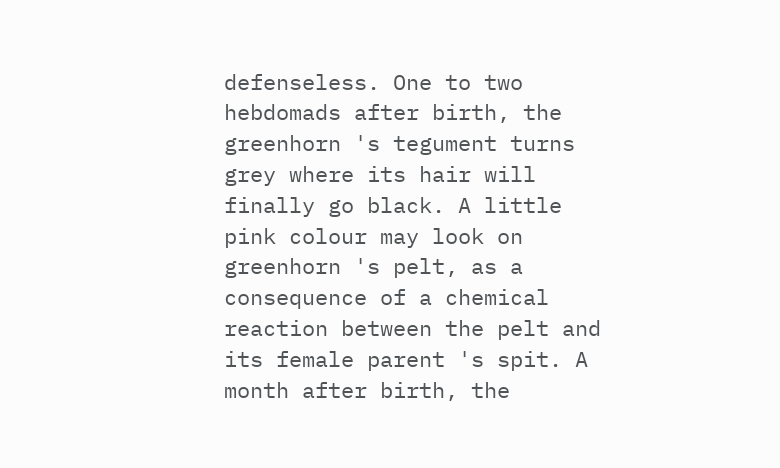defenseless. One to two hebdomads after birth, the greenhorn 's tegument turns grey where its hair will finally go black. A little pink colour may look on greenhorn 's pelt, as a consequence of a chemical reaction between the pelt and its female parent 's spit. A month after birth, the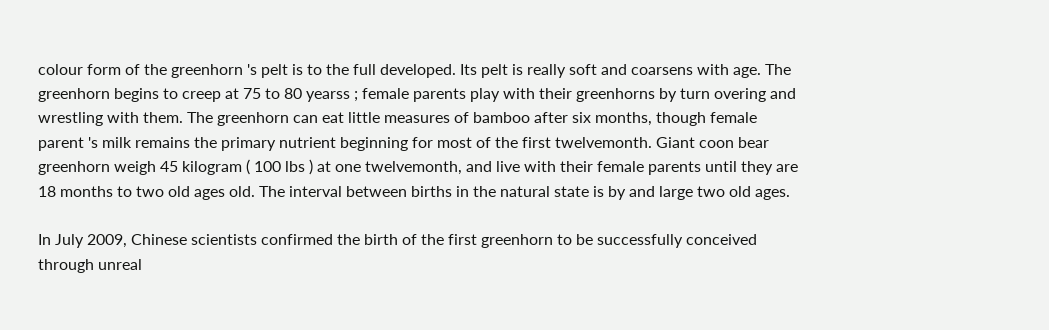colour form of the greenhorn 's pelt is to the full developed. Its pelt is really soft and coarsens with age. The greenhorn begins to creep at 75 to 80 yearss ; female parents play with their greenhorns by turn overing and wrestling with them. The greenhorn can eat little measures of bamboo after six months, though female parent 's milk remains the primary nutrient beginning for most of the first twelvemonth. Giant coon bear greenhorn weigh 45 kilogram ( 100 lbs ) at one twelvemonth, and live with their female parents until they are 18 months to two old ages old. The interval between births in the natural state is by and large two old ages.

In July 2009, Chinese scientists confirmed the birth of the first greenhorn to be successfully conceived through unreal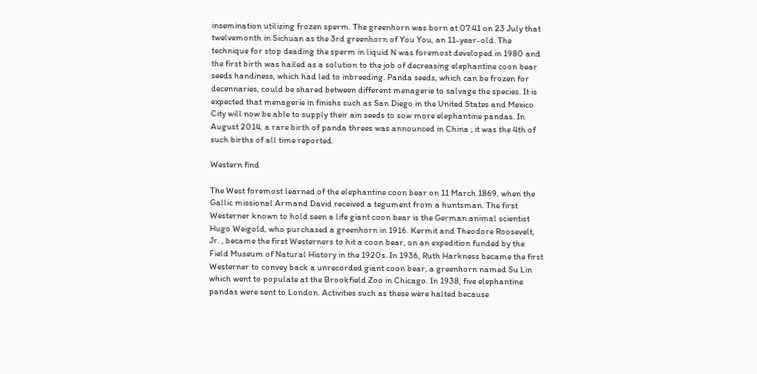insemination utilizing frozen sperm. The greenhorn was born at 07:41 on 23 July that twelvemonth in Sichuan as the 3rd greenhorn of You You, an 11-year-old. The technique for stop deading the sperm in liquid N was foremost developed in 1980 and the first birth was hailed as a solution to the job of decreasing elephantine coon bear seeds handiness, which had led to inbreeding. Panda seeds, which can be frozen for decennaries, could be shared between different menagerie to salvage the species. It is expected that menagerie in finishs such as San Diego in the United States and Mexico City will now be able to supply their ain seeds to sow more elephantine pandas. In August 2014, a rare birth of panda threes was announced in China ; it was the 4th of such births of all time reported.

Western find

The West foremost learned of the elephantine coon bear on 11 March 1869, when the Gallic missional Armand David received a tegument from a huntsman. The first Westerner known to hold seen a life giant coon bear is the German animal scientist Hugo Weigold, who purchased a greenhorn in 1916. Kermit and Theodore Roosevelt, Jr. , became the first Westerners to hit a coon bear, on an expedition funded by the Field Museum of Natural History in the 1920s. In 1936, Ruth Harkness became the first Westerner to convey back a unrecorded giant coon bear, a greenhorn named Su Lin which went to populate at the Brookfield Zoo in Chicago. In 1938, five elephantine pandas were sent to London. Activities such as these were halted because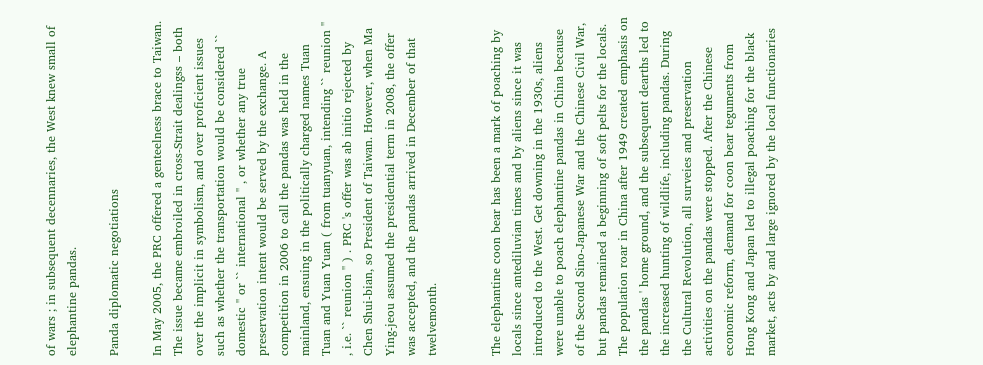of wars ; in subsequent decennaries, the West knew small of elephantine pandas.

Panda diplomatic negotiations

In May 2005, the PRC offered a genteelness brace to Taiwan. The issue became embroiled in cross-Strait dealingss – both over the implicit in symbolism, and over proficient issues such as whether the transportation would be considered `` domestic '' or `` international '' , or whether any true preservation intent would be served by the exchange. A competition in 2006 to call the pandas was held in the mainland, ensuing in the politically charged names Tuan Tuan and Yuan Yuan ( from tuanyuan, intending `` reunion '' , i.e. `` reunion '' ) . PRC 's offer was ab initio rejected by Chen Shui-bian, so President of Taiwan. However, when Ma Ying-jeou assumed the presidential term in 2008, the offer was accepted, and the pandas arrived in December of that twelvemonth.


The elephantine coon bear has been a mark of poaching by locals since antediluvian times and by aliens since it was introduced to the West. Get downing in the 1930s, aliens were unable to poach elephantine pandas in China because of the Second Sino-Japanese War and the Chinese Civil War, but pandas remained a beginning of soft pelts for the locals. The population roar in China after 1949 created emphasis on the pandas ' home ground, and the subsequent dearths led to the increased hunting of wildlife, including pandas. During the Cultural Revolution, all surveies and preservation activities on the pandas were stopped. After the Chinese economic reform, demand for coon bear teguments from Hong Kong and Japan led to illegal poaching for the black market, acts by and large ignored by the local functionaries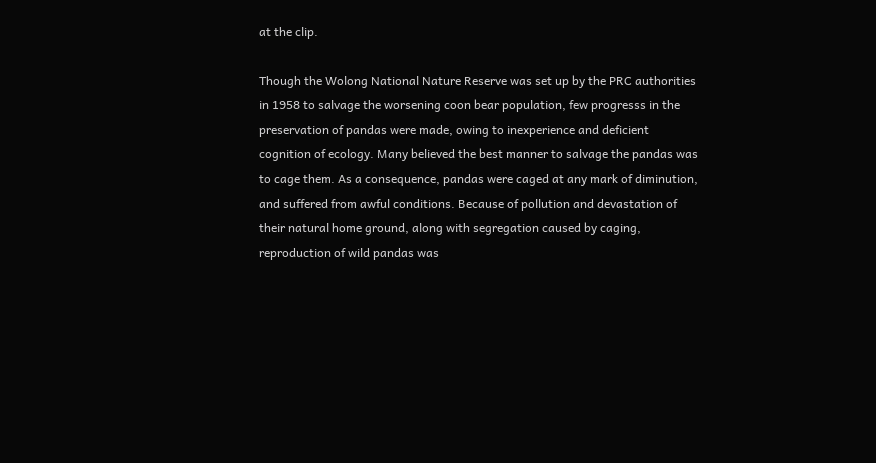at the clip.

Though the Wolong National Nature Reserve was set up by the PRC authorities in 1958 to salvage the worsening coon bear population, few progresss in the preservation of pandas were made, owing to inexperience and deficient cognition of ecology. Many believed the best manner to salvage the pandas was to cage them. As a consequence, pandas were caged at any mark of diminution, and suffered from awful conditions. Because of pollution and devastation of their natural home ground, along with segregation caused by caging, reproduction of wild pandas was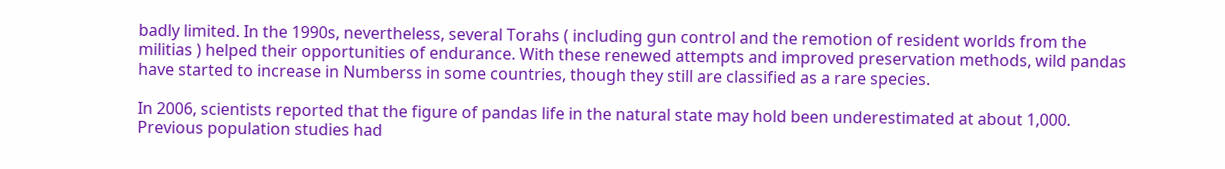badly limited. In the 1990s, nevertheless, several Torahs ( including gun control and the remotion of resident worlds from the militias ) helped their opportunities of endurance. With these renewed attempts and improved preservation methods, wild pandas have started to increase in Numberss in some countries, though they still are classified as a rare species.

In 2006, scientists reported that the figure of pandas life in the natural state may hold been underestimated at about 1,000. Previous population studies had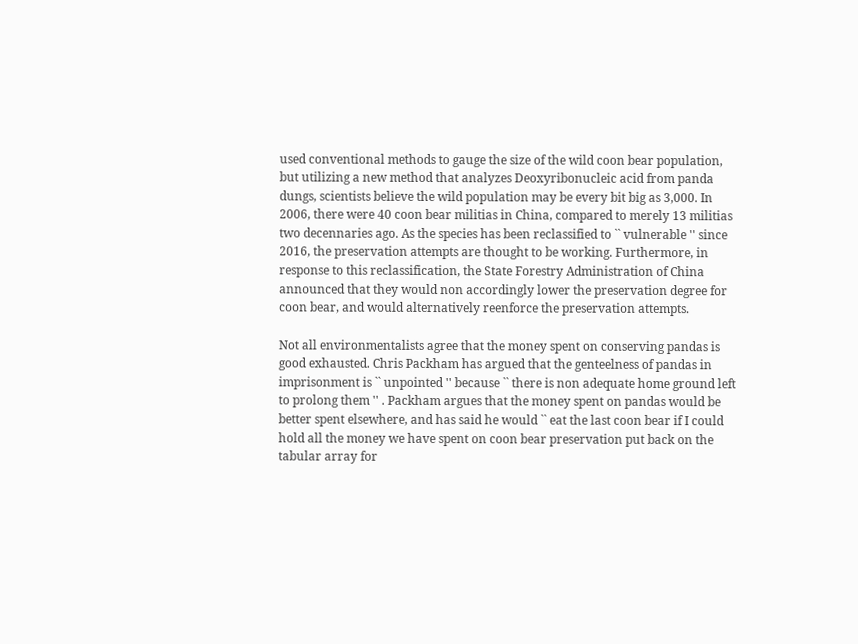used conventional methods to gauge the size of the wild coon bear population, but utilizing a new method that analyzes Deoxyribonucleic acid from panda dungs, scientists believe the wild population may be every bit big as 3,000. In 2006, there were 40 coon bear militias in China, compared to merely 13 militias two decennaries ago. As the species has been reclassified to `` vulnerable '' since 2016, the preservation attempts are thought to be working. Furthermore, in response to this reclassification, the State Forestry Administration of China announced that they would non accordingly lower the preservation degree for coon bear, and would alternatively reenforce the preservation attempts.

Not all environmentalists agree that the money spent on conserving pandas is good exhausted. Chris Packham has argued that the genteelness of pandas in imprisonment is `` unpointed '' because `` there is non adequate home ground left to prolong them '' . Packham argues that the money spent on pandas would be better spent elsewhere, and has said he would `` eat the last coon bear if I could hold all the money we have spent on coon bear preservation put back on the tabular array for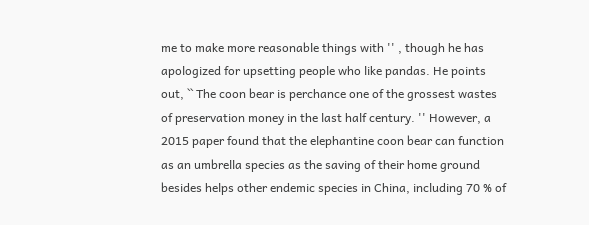me to make more reasonable things with '' , though he has apologized for upsetting people who like pandas. He points out, `` The coon bear is perchance one of the grossest wastes of preservation money in the last half century. '' However, a 2015 paper found that the elephantine coon bear can function as an umbrella species as the saving of their home ground besides helps other endemic species in China, including 70 % of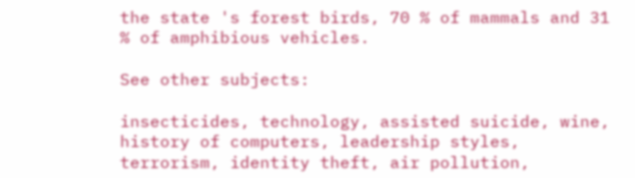the state 's forest birds, 70 % of mammals and 31 % of amphibious vehicles.

See other subjects:

insecticides, technology, assisted suicide, wine, history of computers, leadership styles, terrorism, identity theft, air pollution,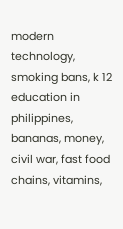modern technology, smoking bans, k 12 education in philippines, bananas, money, civil war, fast food chains, vitamins,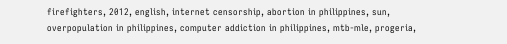firefighters, 2012, english, internet censorship, abortion in philippines, sun, overpopulation in philippines, computer addiction in philippines, mtb-mle, progeria,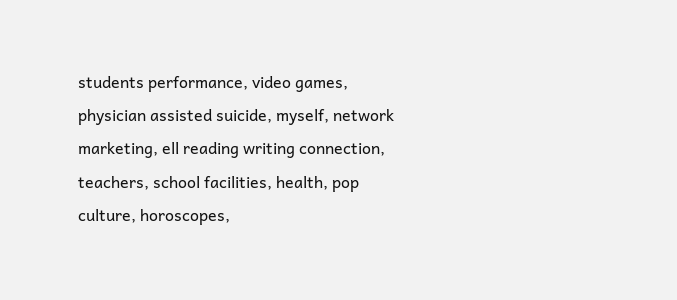students performance, video games, physician assisted suicide, myself, network marketing, ell reading writing connection, teachers, school facilities, health, pop culture, horoscopes,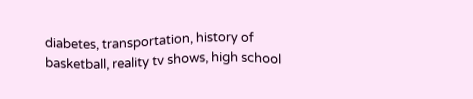diabetes, transportation, history of basketball, reality tv shows, high school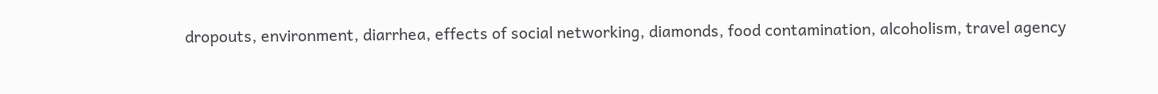dropouts, environment, diarrhea, effects of social networking, diamonds, food contamination, alcoholism, travel agency